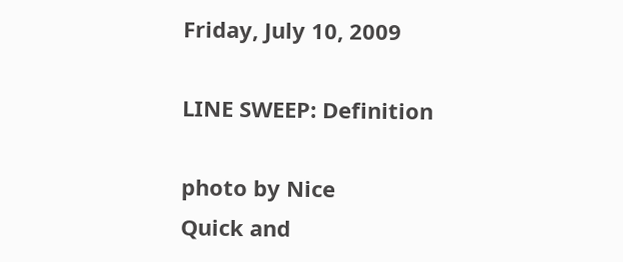Friday, July 10, 2009

LINE SWEEP: Definition

photo by Nice
Quick and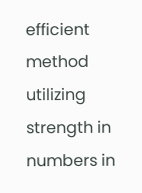efficient method utilizing strength in numbers in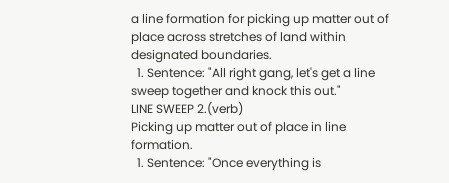a line formation for picking up matter out of place across stretches of land within designated boundaries.
  1. Sentence: "All right gang, let's get a line sweep together and knock this out."
LINE SWEEP 2.(verb)
Picking up matter out of place in line formation.
  1. Sentence: "Once everything is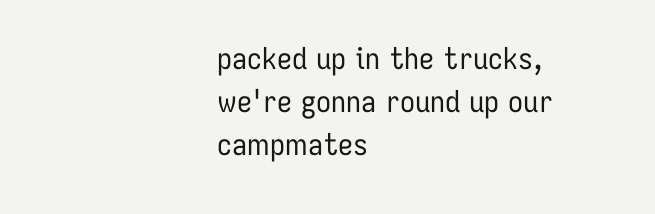packed up in the trucks, we're gonna round up our campmates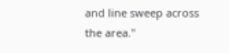and line sweep across the area."